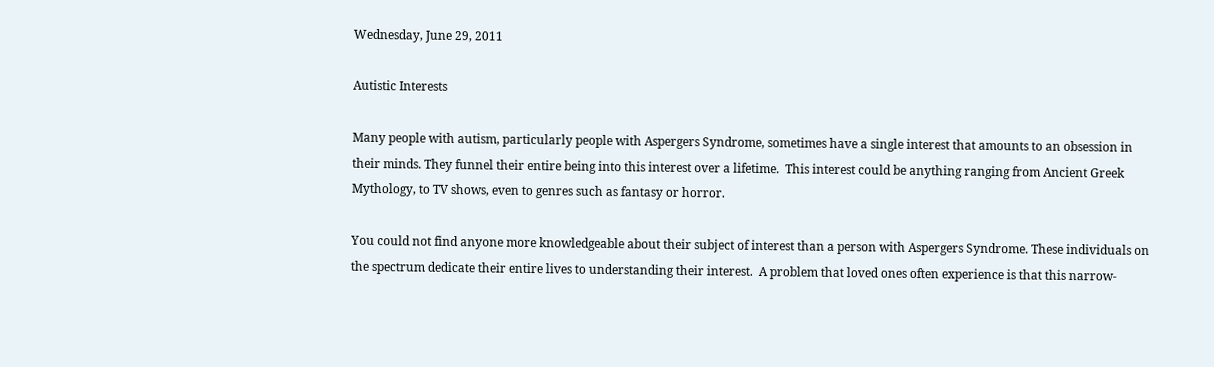Wednesday, June 29, 2011

Autistic Interests

Many people with autism, particularly people with Aspergers Syndrome, sometimes have a single interest that amounts to an obsession in their minds. They funnel their entire being into this interest over a lifetime.  This interest could be anything ranging from Ancient Greek Mythology, to TV shows, even to genres such as fantasy or horror.

You could not find anyone more knowledgeable about their subject of interest than a person with Aspergers Syndrome. These individuals on the spectrum dedicate their entire lives to understanding their interest.  A problem that loved ones often experience is that this narrow-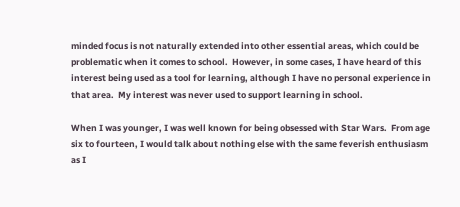minded focus is not naturally extended into other essential areas, which could be problematic when it comes to school.  However, in some cases, I have heard of this interest being used as a tool for learning, although I have no personal experience in that area.  My interest was never used to support learning in school.

When I was younger, I was well known for being obsessed with Star Wars.  From age six to fourteen, I would talk about nothing else with the same feverish enthusiasm as I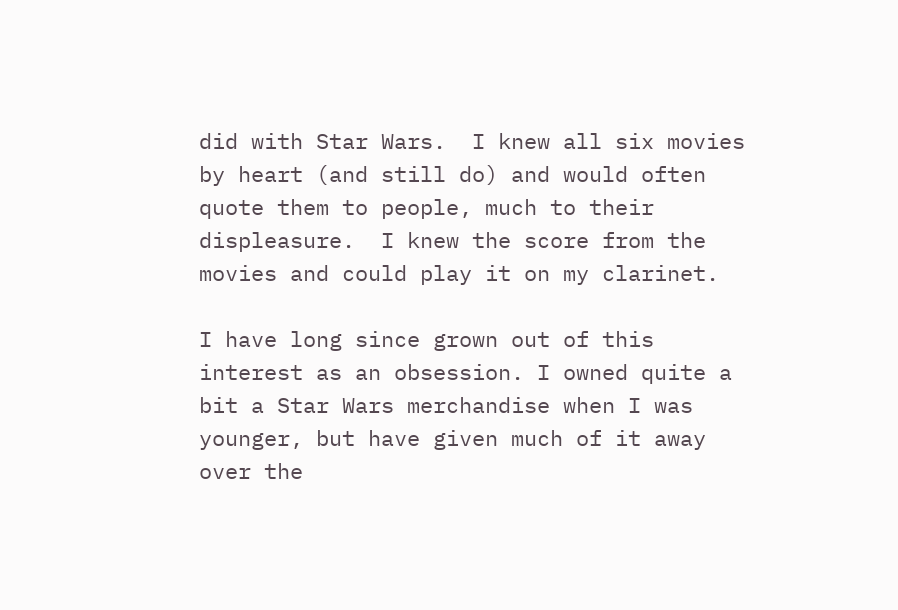did with Star Wars.  I knew all six movies by heart (and still do) and would often quote them to people, much to their displeasure.  I knew the score from the movies and could play it on my clarinet.

I have long since grown out of this interest as an obsession. I owned quite a bit a Star Wars merchandise when I was younger, but have given much of it away over the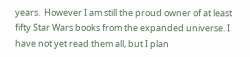years.  However I am still the proud owner of at least fifty Star Wars books from the expanded universe. I have not yet read them all, but I plan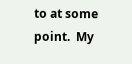to at some point.  My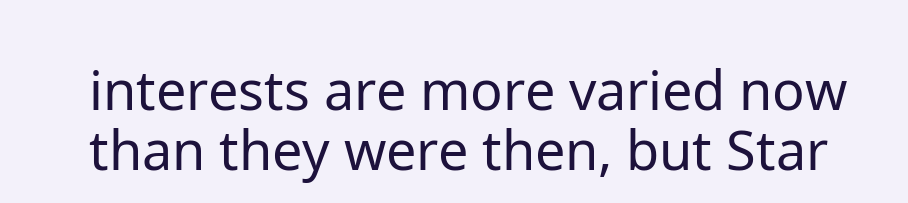interests are more varied now than they were then, but Star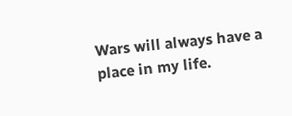Wars will always have a place in my life.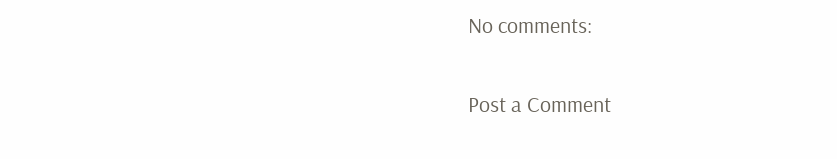No comments:

Post a Comment